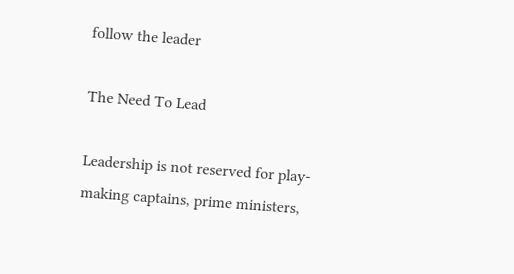follow the leader

The Need To Lead

Leadership is not reserved for play-making captains, prime ministers,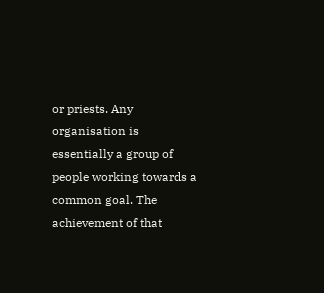or priests. Any organisation is essentially a group of people working towards a common goal. The achievement of that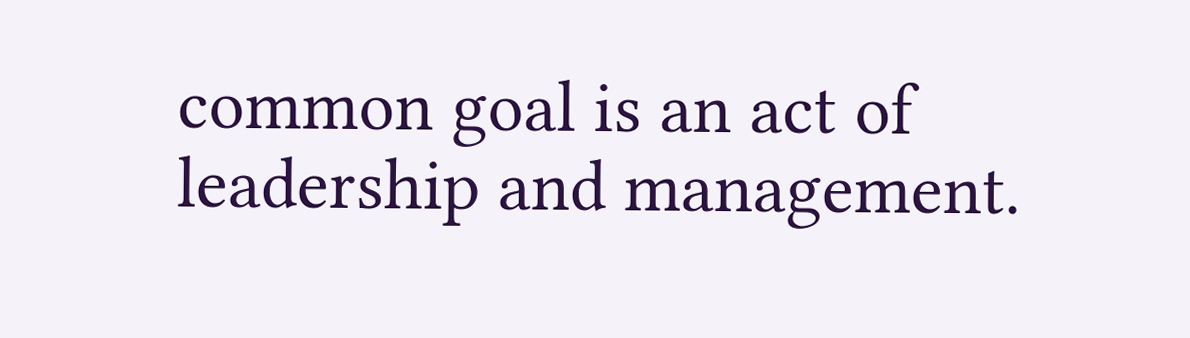common goal is an act of leadership and management.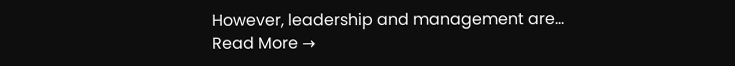However, leadership and management are...
Read More →